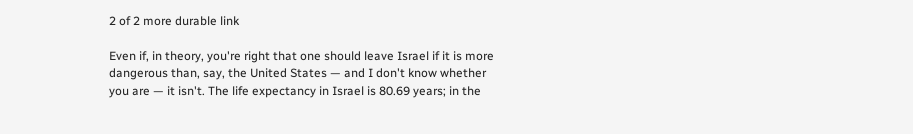2 of 2 more durable link

Even if, in theory, you're right that one should leave Israel if it is more dangerous than, say, the United States — and I don't know whether you are — it isn't. The life expectancy in Israel is 80.69 years; in the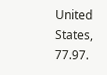United States, 77.97.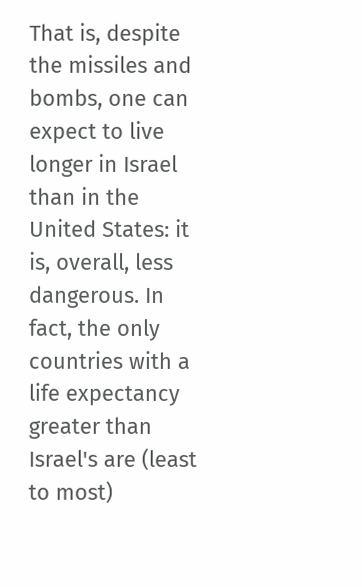That is, despite the missiles and bombs, one can expect to live longer in Israel than in the United States: it is, overall, less dangerous. In fact, the only countries with a life expectancy greater than Israel's are (least to most)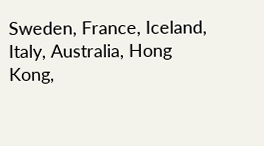Sweden, France, Iceland, Italy, Australia, Hong Kong,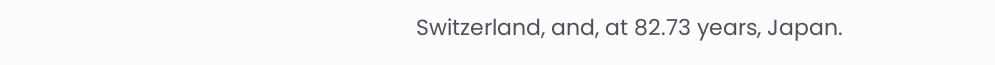Switzerland, and, at 82.73 years, Japan.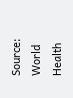Source: World Health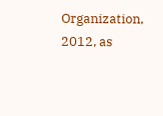Organization, 2012, as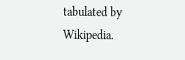tabulated by Wikipedia.